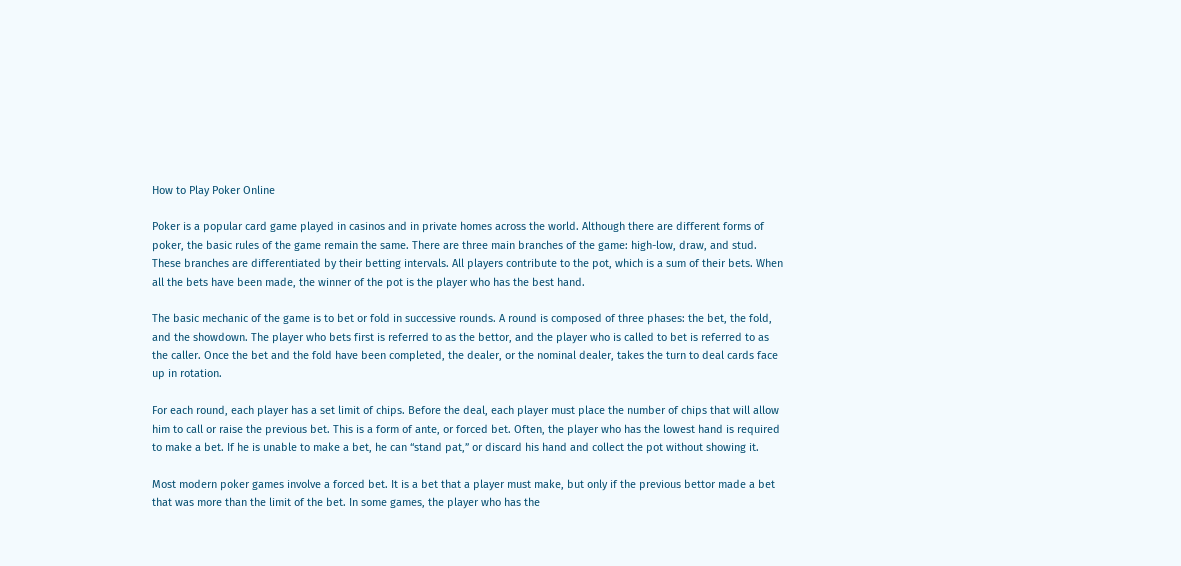How to Play Poker Online

Poker is a popular card game played in casinos and in private homes across the world. Although there are different forms of poker, the basic rules of the game remain the same. There are three main branches of the game: high-low, draw, and stud. These branches are differentiated by their betting intervals. All players contribute to the pot, which is a sum of their bets. When all the bets have been made, the winner of the pot is the player who has the best hand.

The basic mechanic of the game is to bet or fold in successive rounds. A round is composed of three phases: the bet, the fold, and the showdown. The player who bets first is referred to as the bettor, and the player who is called to bet is referred to as the caller. Once the bet and the fold have been completed, the dealer, or the nominal dealer, takes the turn to deal cards face up in rotation.

For each round, each player has a set limit of chips. Before the deal, each player must place the number of chips that will allow him to call or raise the previous bet. This is a form of ante, or forced bet. Often, the player who has the lowest hand is required to make a bet. If he is unable to make a bet, he can “stand pat,” or discard his hand and collect the pot without showing it.

Most modern poker games involve a forced bet. It is a bet that a player must make, but only if the previous bettor made a bet that was more than the limit of the bet. In some games, the player who has the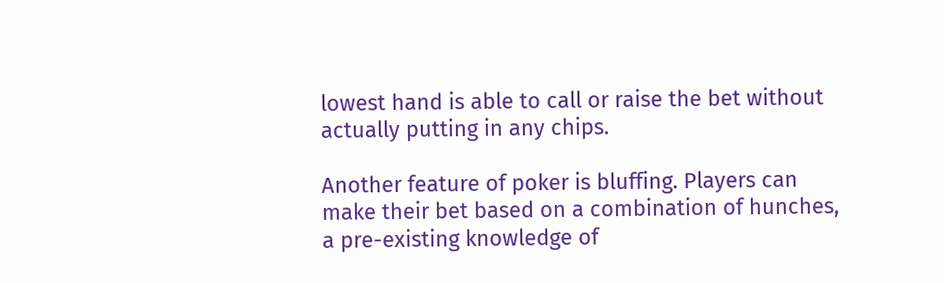lowest hand is able to call or raise the bet without actually putting in any chips.

Another feature of poker is bluffing. Players can make their bet based on a combination of hunches, a pre-existing knowledge of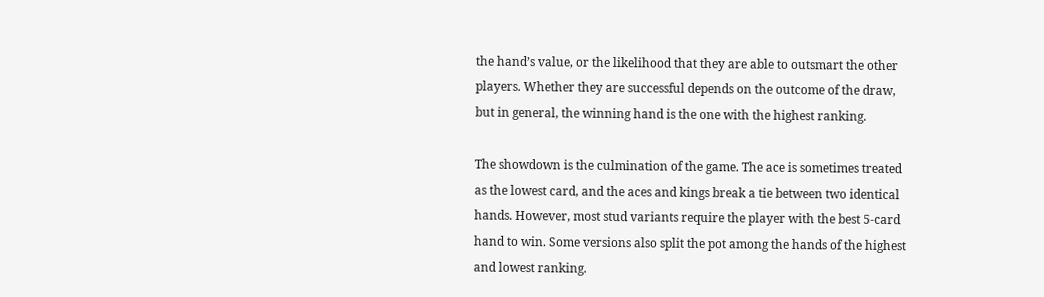the hand’s value, or the likelihood that they are able to outsmart the other players. Whether they are successful depends on the outcome of the draw, but in general, the winning hand is the one with the highest ranking.

The showdown is the culmination of the game. The ace is sometimes treated as the lowest card, and the aces and kings break a tie between two identical hands. However, most stud variants require the player with the best 5-card hand to win. Some versions also split the pot among the hands of the highest and lowest ranking.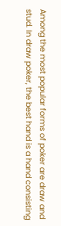Among the most popular forms of poker are draw and stud. In draw poker, the best hand is a hand consisting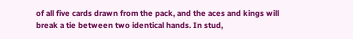of all five cards drawn from the pack, and the aces and kings will break a tie between two identical hands. In stud,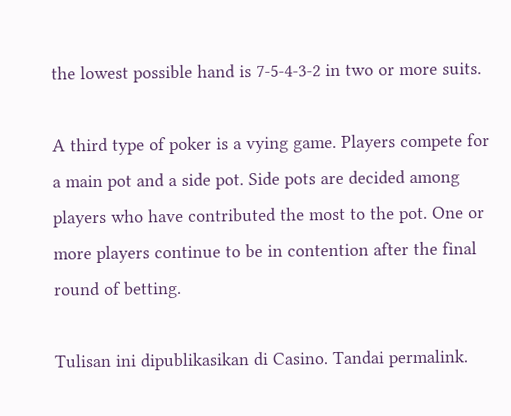the lowest possible hand is 7-5-4-3-2 in two or more suits.

A third type of poker is a vying game. Players compete for a main pot and a side pot. Side pots are decided among players who have contributed the most to the pot. One or more players continue to be in contention after the final round of betting.

Tulisan ini dipublikasikan di Casino. Tandai permalink.